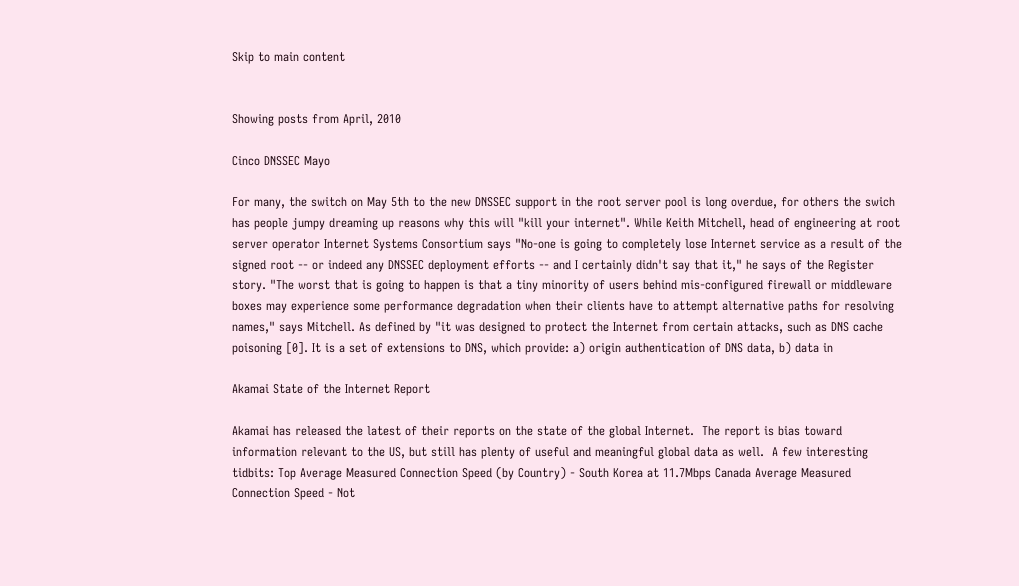Skip to main content


Showing posts from April, 2010

Cinco DNSSEC Mayo

For many, the switch on May 5th to the new DNSSEC support in the root server pool is long overdue, for others the swich has people jumpy dreaming up reasons why this will "kill your internet". While Keith Mitchell, head of engineering at root server operator Internet Systems Consortium says "No-one is going to completely lose Internet service as a result of the signed root -- or indeed any DNSSEC deployment efforts -- and I certainly didn't say that it," he says of the Register story. "The worst that is going to happen is that a tiny minority of users behind mis-configured firewall or middleware boxes may experience some performance degradation when their clients have to attempt alternative paths for resolving names," says Mitchell. As defined by "it was designed to protect the Internet from certain attacks, such as DNS cache poisoning [0]. It is a set of extensions to DNS, which provide: a) origin authentication of DNS data, b) data in

Akamai State of the Internet Report

Akamai has released the latest of their reports on the state of the global Internet.  The report is bias toward information relevant to the US, but still has plenty of useful and meaningful global data as well.  A few interesting tidbits: Top Average Measured Connection Speed (by Country) - South Korea at 11.7Mbps Canada Average Measured Connection Speed - Not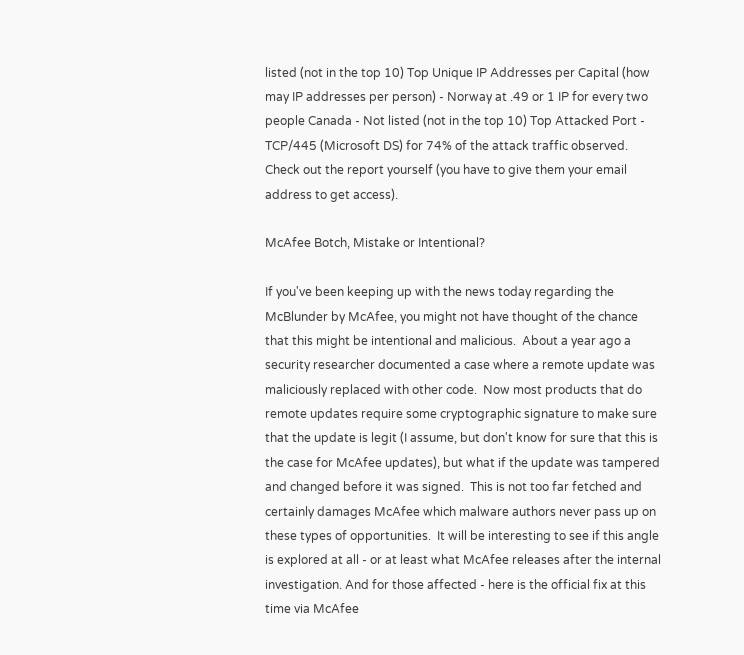listed (not in the top 10) Top Unique IP Addresses per Capital (how may IP addresses per person) - Norway at .49 or 1 IP for every two people Canada - Not listed (not in the top 10) Top Attacked Port - TCP/445 (Microsoft DS) for 74% of the attack traffic observed. Check out the report yourself (you have to give them your email address to get access).

McAfee Botch, Mistake or Intentional?

If you've been keeping up with the news today regarding the McBlunder by McAfee, you might not have thought of the chance that this might be intentional and malicious.  About a year ago a security researcher documented a case where a remote update was maliciously replaced with other code.  Now most products that do remote updates require some cryptographic signature to make sure that the update is legit (I assume, but don't know for sure that this is the case for McAfee updates), but what if the update was tampered and changed before it was signed.  This is not too far fetched and certainly damages McAfee which malware authors never pass up on these types of opportunities.  It will be interesting to see if this angle is explored at all - or at least what McAfee releases after the internal investigation. And for those affected - here is the official fix at this time via McAfee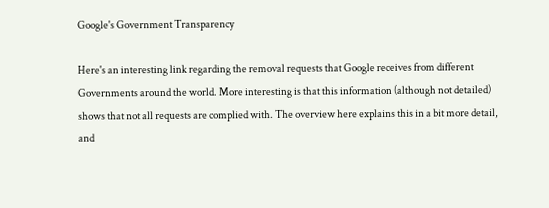Google's Government Transparency

Here's an interesting link regarding the removal requests that Google receives from different Governments around the world. More interesting is that this information (although not detailed) shows that not all requests are complied with. The overview here explains this in a bit more detail, and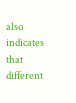also indicates that different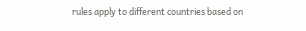rules apply to different countries based on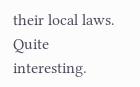their local laws. Quite interesting.